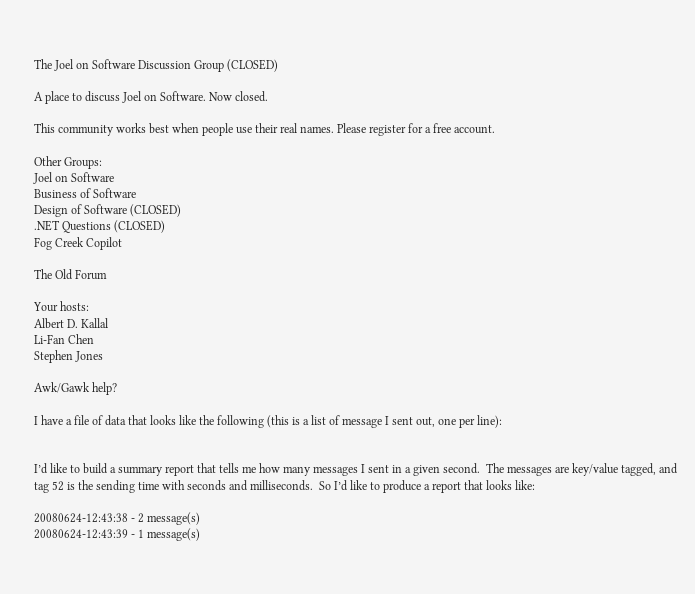The Joel on Software Discussion Group (CLOSED)

A place to discuss Joel on Software. Now closed.

This community works best when people use their real names. Please register for a free account.

Other Groups:
Joel on Software
Business of Software
Design of Software (CLOSED)
.NET Questions (CLOSED)
Fog Creek Copilot

The Old Forum

Your hosts:
Albert D. Kallal
Li-Fan Chen
Stephen Jones

Awk/Gawk help?

I have a file of data that looks like the following (this is a list of message I sent out, one per line):


I’d like to build a summary report that tells me how many messages I sent in a given second.  The messages are key/value tagged, and tag 52 is the sending time with seconds and milliseconds.  So I’d like to produce a report that looks like:

20080624-12:43:38 - 2 message(s)
20080624-12:43:39 - 1 message(s)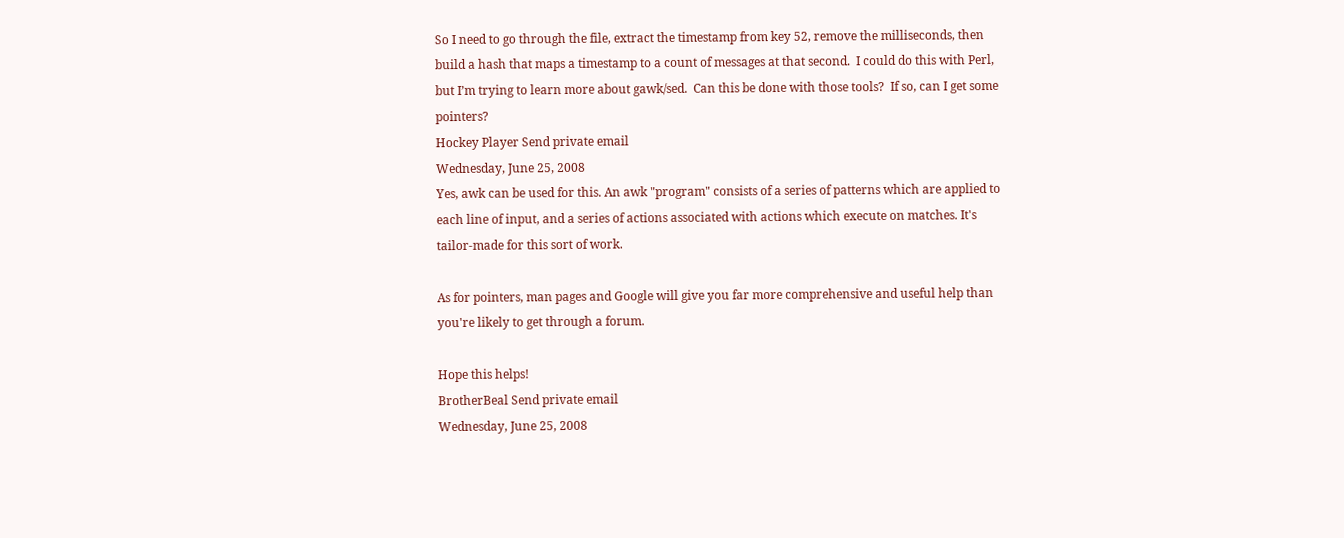So I need to go through the file, extract the timestamp from key 52, remove the milliseconds, then build a hash that maps a timestamp to a count of messages at that second.  I could do this with Perl, but I’m trying to learn more about gawk/sed.  Can this be done with those tools?  If so, can I get some pointers?
Hockey Player Send private email
Wednesday, June 25, 2008
Yes, awk can be used for this. An awk "program" consists of a series of patterns which are applied to each line of input, and a series of actions associated with actions which execute on matches. It's tailor-made for this sort of work.

As for pointers, man pages and Google will give you far more comprehensive and useful help than you're likely to get through a forum.

Hope this helps!
BrotherBeal Send private email
Wednesday, June 25, 2008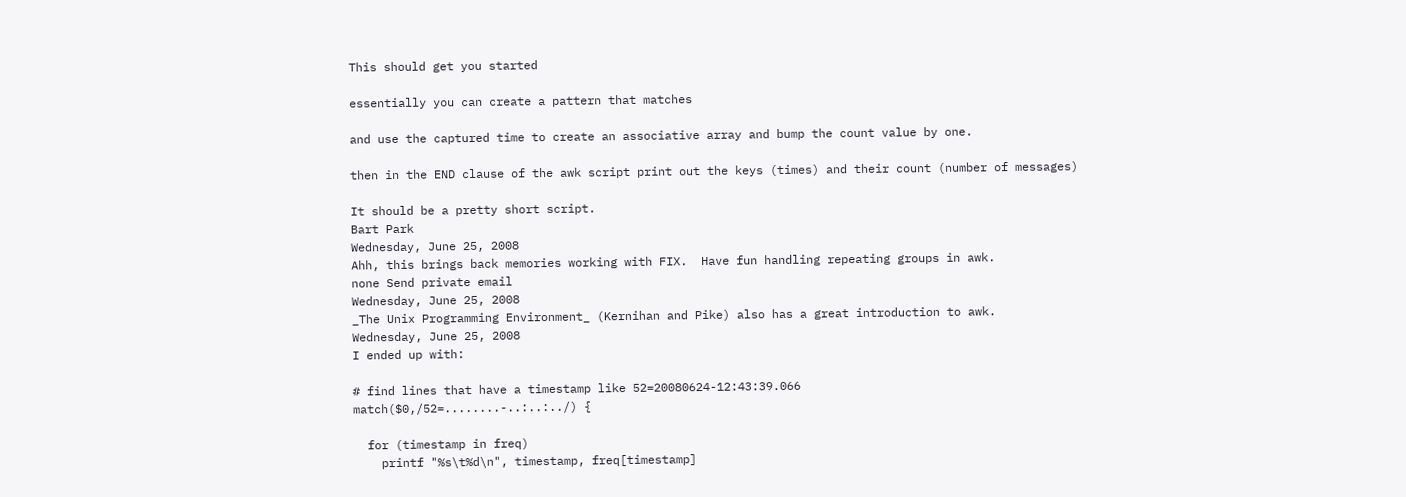This should get you started

essentially you can create a pattern that matches

and use the captured time to create an associative array and bump the count value by one.

then in the END clause of the awk script print out the keys (times) and their count (number of messages)

It should be a pretty short script.
Bart Park
Wednesday, June 25, 2008
Ahh, this brings back memories working with FIX.  Have fun handling repeating groups in awk.
none Send private email
Wednesday, June 25, 2008
_The Unix Programming Environment_ (Kernihan and Pike) also has a great introduction to awk.
Wednesday, June 25, 2008
I ended up with:

# find lines that have a timestamp like 52=20080624-12:43:39.066
match($0,/52=........-..:..:../) {

  for (timestamp in freq)
    printf "%s\t%d\n", timestamp, freq[timestamp]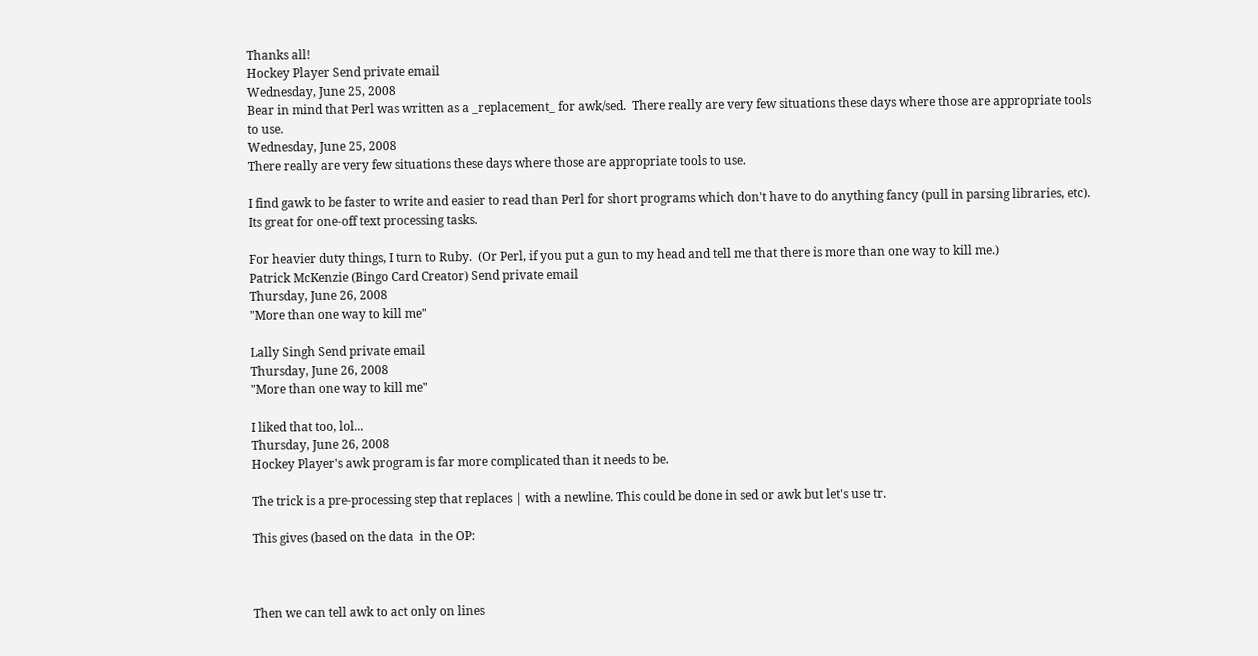Thanks all!
Hockey Player Send private email
Wednesday, June 25, 2008
Bear in mind that Perl was written as a _replacement_ for awk/sed.  There really are very few situations these days where those are appropriate tools to use.
Wednesday, June 25, 2008
There really are very few situations these days where those are appropriate tools to use.

I find gawk to be faster to write and easier to read than Perl for short programs which don't have to do anything fancy (pull in parsing libraries, etc).  Its great for one-off text processing tasks.

For heavier duty things, I turn to Ruby.  (Or Perl, if you put a gun to my head and tell me that there is more than one way to kill me.)
Patrick McKenzie (Bingo Card Creator) Send private email
Thursday, June 26, 2008
"More than one way to kill me"

Lally Singh Send private email
Thursday, June 26, 2008
"More than one way to kill me"

I liked that too, lol...
Thursday, June 26, 2008
Hockey Player's awk program is far more complicated than it needs to be.

The trick is a pre-processing step that replaces | with a newline. This could be done in sed or awk but let's use tr.

This gives (based on the data  in the OP:



Then we can tell awk to act only on lines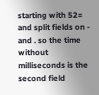starting with 52= and split fields on - and . so the time without milliseconds is the second field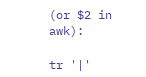(or $2 in awk):

tr '|'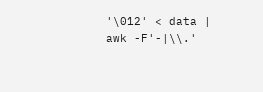'\012' < data |
awk -F'-|\\.'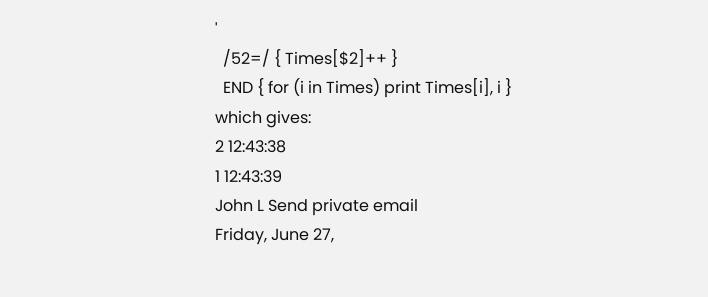'
  /52=/ { Times[$2]++ }
  END { for (i in Times) print Times[i], i }
which gives:
2 12:43:38
1 12:43:39
John L Send private email
Friday, June 27,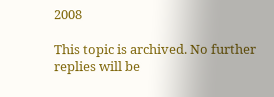2008

This topic is archived. No further replies will be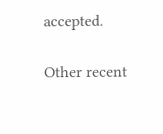accepted.

Other recent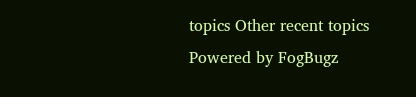topics Other recent topics
Powered by FogBugz